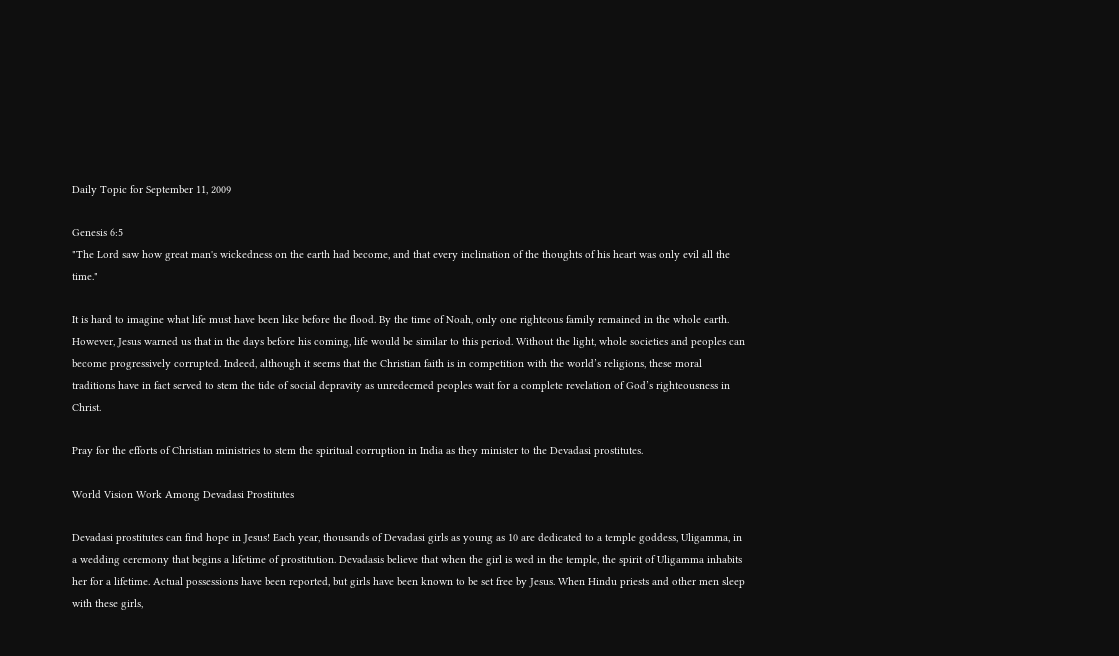Daily Topic for September 11, 2009

Genesis 6:5
"The Lord saw how great man's wickedness on the earth had become, and that every inclination of the thoughts of his heart was only evil all the time."

It is hard to imagine what life must have been like before the flood. By the time of Noah, only one righteous family remained in the whole earth. However, Jesus warned us that in the days before his coming, life would be similar to this period. Without the light, whole societies and peoples can become progressively corrupted. Indeed, although it seems that the Christian faith is in competition with the world’s religions, these moral traditions have in fact served to stem the tide of social depravity as unredeemed peoples wait for a complete revelation of God’s righteousness in Christ.

Pray for the efforts of Christian ministries to stem the spiritual corruption in India as they minister to the Devadasi prostitutes.

World Vision Work Among Devadasi Prostitutes

Devadasi prostitutes can find hope in Jesus! Each year, thousands of Devadasi girls as young as 10 are dedicated to a temple goddess, Uligamma, in a wedding ceremony that begins a lifetime of prostitution. Devadasis believe that when the girl is wed in the temple, the spirit of Uligamma inhabits her for a lifetime. Actual possessions have been reported, but girls have been known to be set free by Jesus. When Hindu priests and other men sleep with these girls,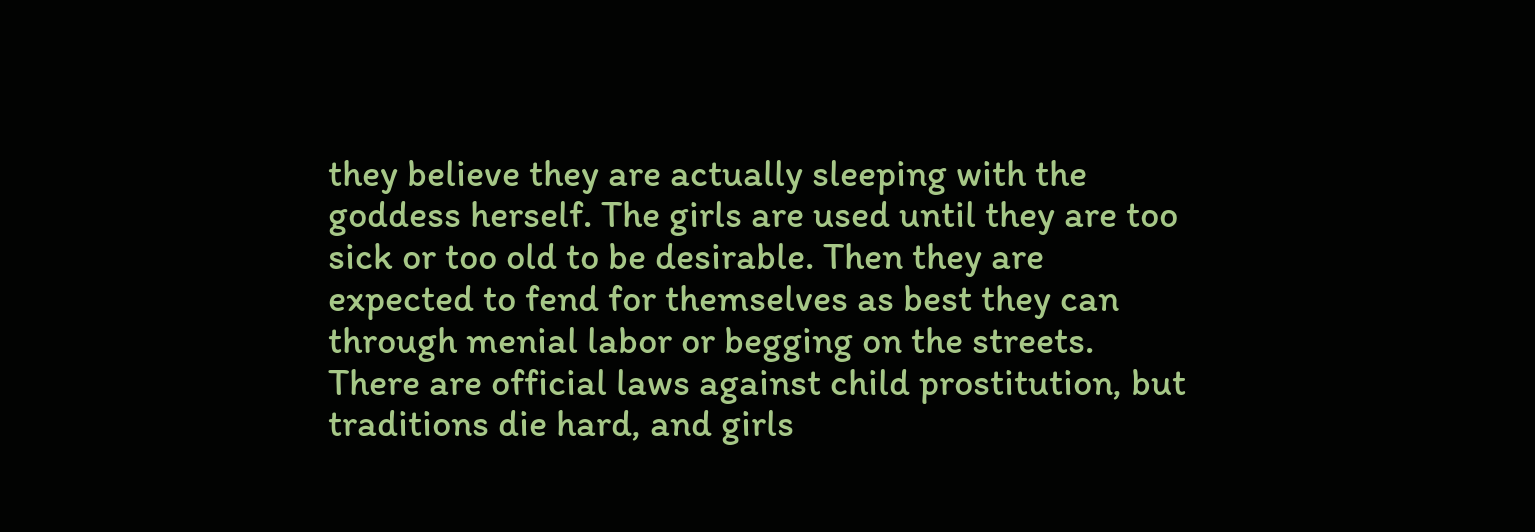they believe they are actually sleeping with the goddess herself. The girls are used until they are too sick or too old to be desirable. Then they are expected to fend for themselves as best they can through menial labor or begging on the streets. There are official laws against child prostitution, but traditions die hard, and girls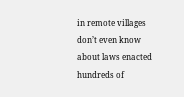in remote villages don’t even know about laws enacted hundreds of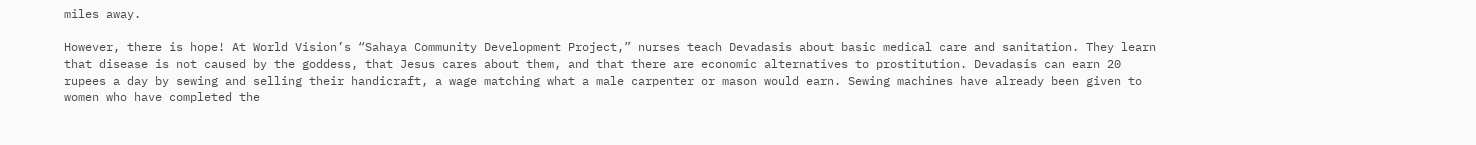miles away.

However, there is hope! At World Vision’s “Sahaya Community Development Project,” nurses teach Devadasis about basic medical care and sanitation. They learn that disease is not caused by the goddess, that Jesus cares about them, and that there are economic alternatives to prostitution. Devadasis can earn 20 rupees a day by sewing and selling their handicraft, a wage matching what a male carpenter or mason would earn. Sewing machines have already been given to women who have completed the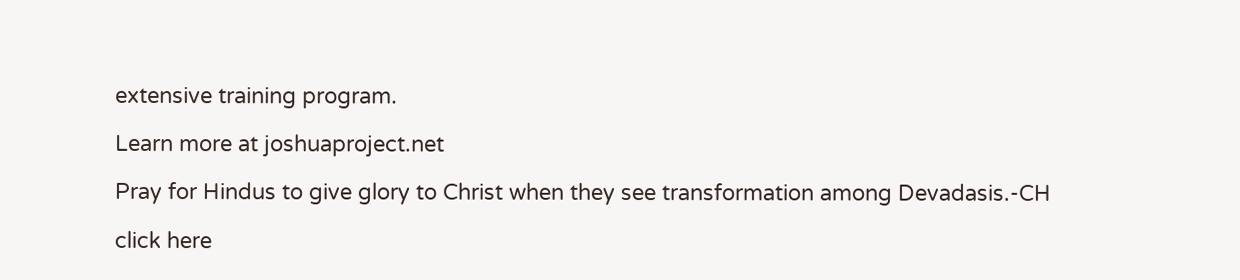extensive training program.

Learn more at joshuaproject.net

Pray for Hindus to give glory to Christ when they see transformation among Devadasis.-CH

click here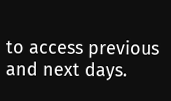to access previous and next days.